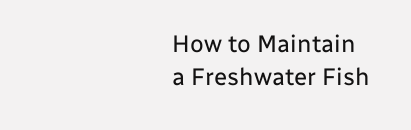How to Maintain a Freshwater Fish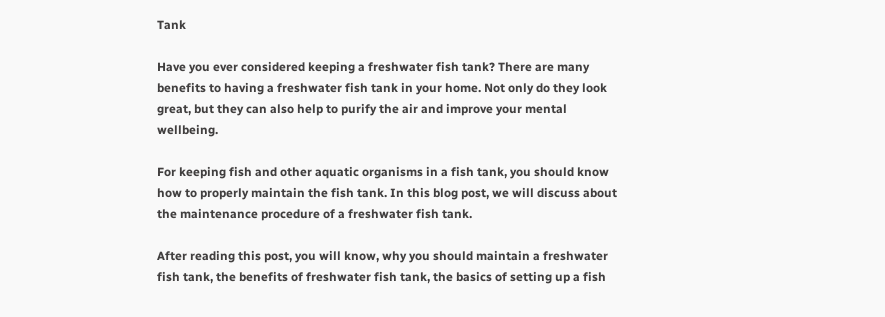Tank

Have you ever considered keeping a freshwater fish tank? There are many benefits to having a freshwater fish tank in your home. Not only do they look great, but they can also help to purify the air and improve your mental wellbeing.

For keeping fish and other aquatic organisms in a fish tank, you should know how to properly maintain the fish tank. In this blog post, we will discuss about the maintenance procedure of a freshwater fish tank.

After reading this post, you will know, why you should maintain a freshwater fish tank, the benefits of freshwater fish tank, the basics of setting up a fish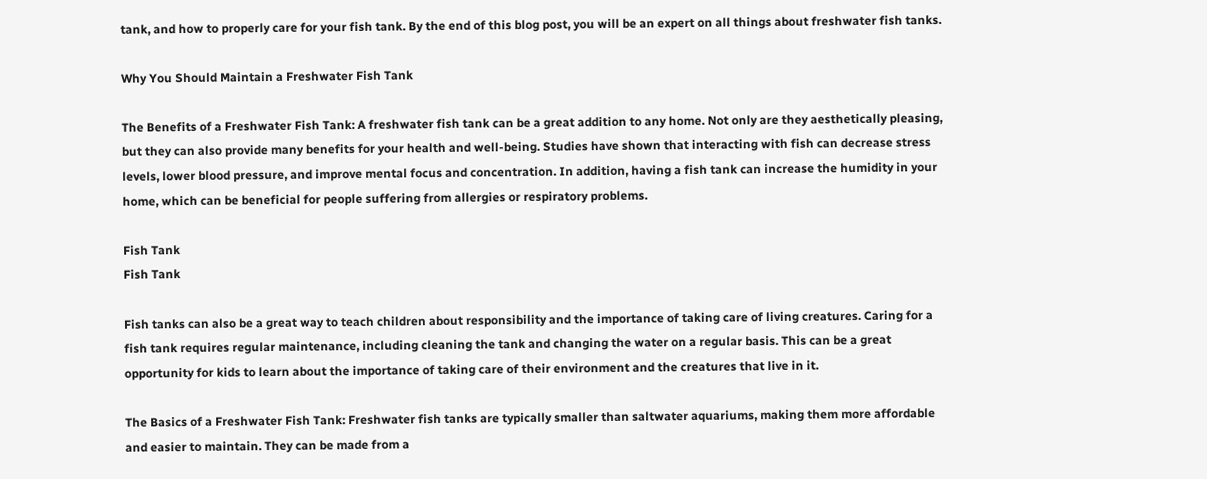tank, and how to properly care for your fish tank. By the end of this blog post, you will be an expert on all things about freshwater fish tanks.

Why You Should Maintain a Freshwater Fish Tank

The Benefits of a Freshwater Fish Tank: A freshwater fish tank can be a great addition to any home. Not only are they aesthetically pleasing, but they can also provide many benefits for your health and well-being. Studies have shown that interacting with fish can decrease stress levels, lower blood pressure, and improve mental focus and concentration. In addition, having a fish tank can increase the humidity in your home, which can be beneficial for people suffering from allergies or respiratory problems.

Fish Tank
Fish Tank

Fish tanks can also be a great way to teach children about responsibility and the importance of taking care of living creatures. Caring for a fish tank requires regular maintenance, including cleaning the tank and changing the water on a regular basis. This can be a great opportunity for kids to learn about the importance of taking care of their environment and the creatures that live in it.

The Basics of a Freshwater Fish Tank: Freshwater fish tanks are typically smaller than saltwater aquariums, making them more affordable and easier to maintain. They can be made from a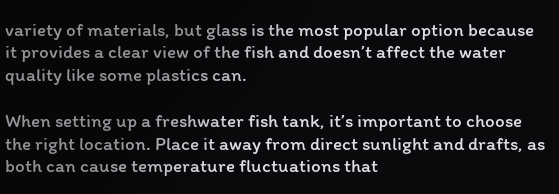variety of materials, but glass is the most popular option because it provides a clear view of the fish and doesn’t affect the water quality like some plastics can.

When setting up a freshwater fish tank, it’s important to choose the right location. Place it away from direct sunlight and drafts, as both can cause temperature fluctuations that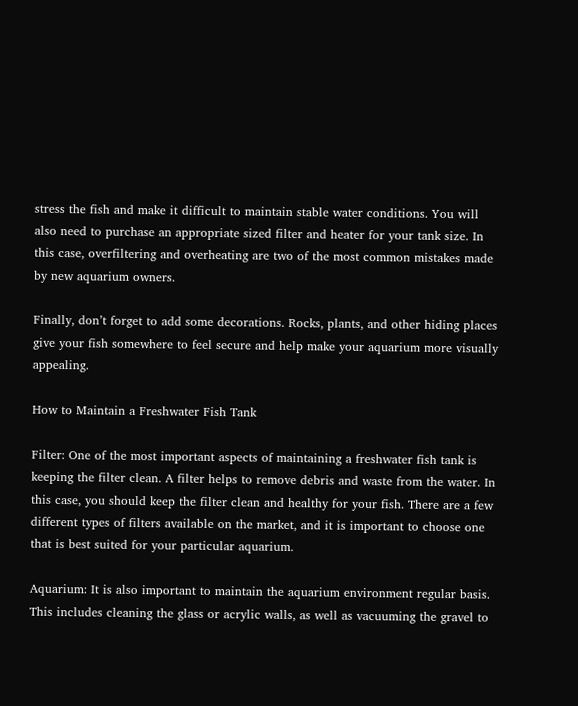stress the fish and make it difficult to maintain stable water conditions. You will also need to purchase an appropriate sized filter and heater for your tank size. In this case, overfiltering and overheating are two of the most common mistakes made by new aquarium owners.

Finally, don’t forget to add some decorations. Rocks, plants, and other hiding places give your fish somewhere to feel secure and help make your aquarium more visually appealing.

How to Maintain a Freshwater Fish Tank

Filter: One of the most important aspects of maintaining a freshwater fish tank is keeping the filter clean. A filter helps to remove debris and waste from the water. In this case, you should keep the filter clean and healthy for your fish. There are a few different types of filters available on the market, and it is important to choose one that is best suited for your particular aquarium.

Aquarium: It is also important to maintain the aquarium environment regular basis. This includes cleaning the glass or acrylic walls, as well as vacuuming the gravel to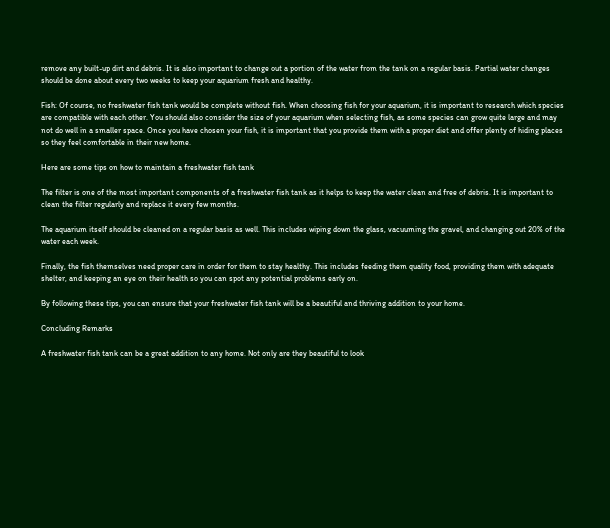remove any built-up dirt and debris. It is also important to change out a portion of the water from the tank on a regular basis. Partial water changes should be done about every two weeks to keep your aquarium fresh and healthy.

Fish: Of course, no freshwater fish tank would be complete without fish. When choosing fish for your aquarium, it is important to research which species are compatible with each other. You should also consider the size of your aquarium when selecting fish, as some species can grow quite large and may not do well in a smaller space. Once you have chosen your fish, it is important that you provide them with a proper diet and offer plenty of hiding places so they feel comfortable in their new home.

Here are some tips on how to maintain a freshwater fish tank

The filter is one of the most important components of a freshwater fish tank as it helps to keep the water clean and free of debris. It is important to clean the filter regularly and replace it every few months.

The aquarium itself should be cleaned on a regular basis as well. This includes wiping down the glass, vacuuming the gravel, and changing out 20% of the water each week.

Finally, the fish themselves need proper care in order for them to stay healthy. This includes feeding them quality food, providing them with adequate shelter, and keeping an eye on their health so you can spot any potential problems early on.

By following these tips, you can ensure that your freshwater fish tank will be a beautiful and thriving addition to your home.

Concluding Remarks

A freshwater fish tank can be a great addition to any home. Not only are they beautiful to look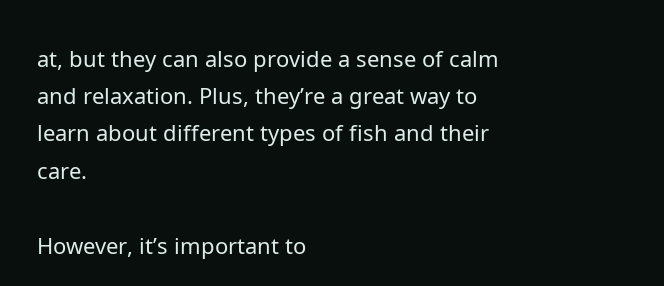at, but they can also provide a sense of calm and relaxation. Plus, they’re a great way to learn about different types of fish and their care.

However, it’s important to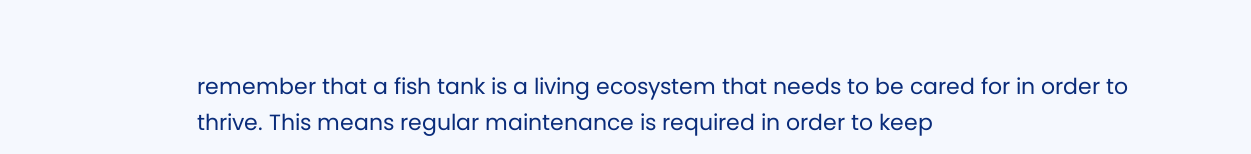remember that a fish tank is a living ecosystem that needs to be cared for in order to thrive. This means regular maintenance is required in order to keep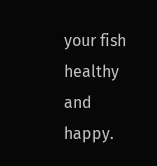your fish healthy and happy.